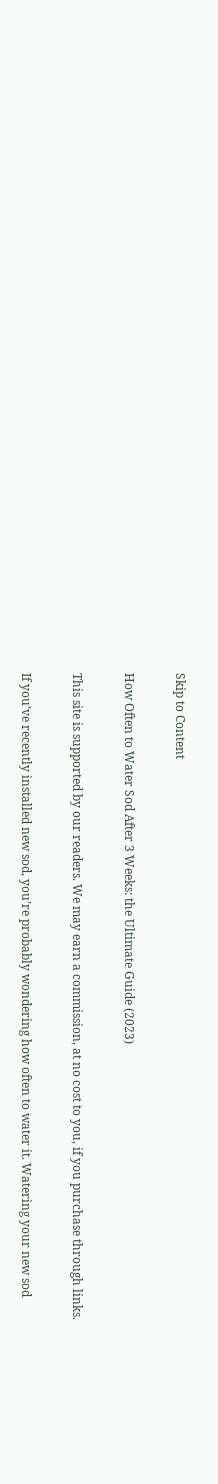Skip to Content

How Often to Water Sod After 3 Weeks: the Ultimate Guide (2023)

This site is supported by our readers. We may earn a commission, at no cost to you, if you purchase through links.

If you’ve recently installed new sod, you’re probably wondering how often to water it. Watering your new sod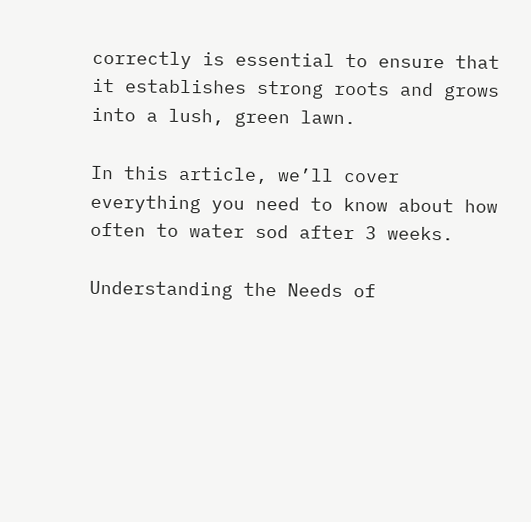correctly is essential to ensure that it establishes strong roots and grows into a lush, green lawn.

In this article, we’ll cover everything you need to know about how often to water sod after 3 weeks.

Understanding the Needs of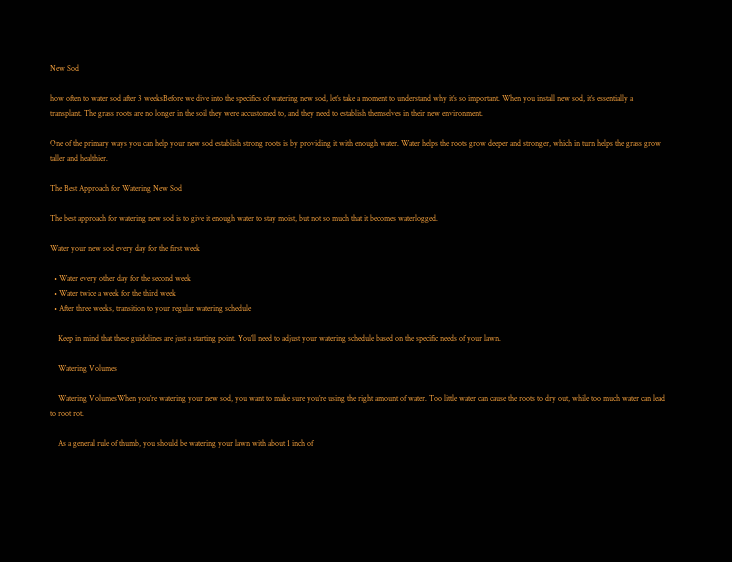New Sod

how often to water sod after 3 weeksBefore we dive into the specifics of watering new sod, let’s take a moment to understand why it’s so important. When you install new sod, it’s essentially a transplant. The grass roots are no longer in the soil they were accustomed to, and they need to establish themselves in their new environment.

One of the primary ways you can help your new sod establish strong roots is by providing it with enough water. Water helps the roots grow deeper and stronger, which in turn helps the grass grow taller and healthier.

The Best Approach for Watering New Sod

The best approach for watering new sod is to give it enough water to stay moist, but not so much that it becomes waterlogged.

Water your new sod every day for the first week

  • Water every other day for the second week
  • Water twice a week for the third week
  • After three weeks, transition to your regular watering schedule

    Keep in mind that these guidelines are just a starting point. You’ll need to adjust your watering schedule based on the specific needs of your lawn.

    Watering Volumes

    Watering VolumesWhen you’re watering your new sod, you want to make sure you’re using the right amount of water. Too little water can cause the roots to dry out, while too much water can lead to root rot.

    As a general rule of thumb, you should be watering your lawn with about 1 inch of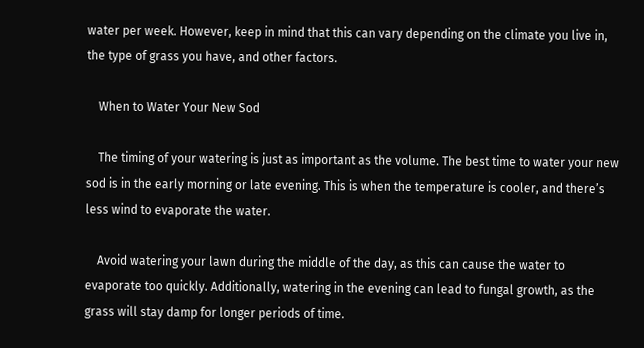water per week. However, keep in mind that this can vary depending on the climate you live in, the type of grass you have, and other factors.

    When to Water Your New Sod

    The timing of your watering is just as important as the volume. The best time to water your new sod is in the early morning or late evening. This is when the temperature is cooler, and there’s less wind to evaporate the water.

    Avoid watering your lawn during the middle of the day, as this can cause the water to evaporate too quickly. Additionally, watering in the evening can lead to fungal growth, as the grass will stay damp for longer periods of time.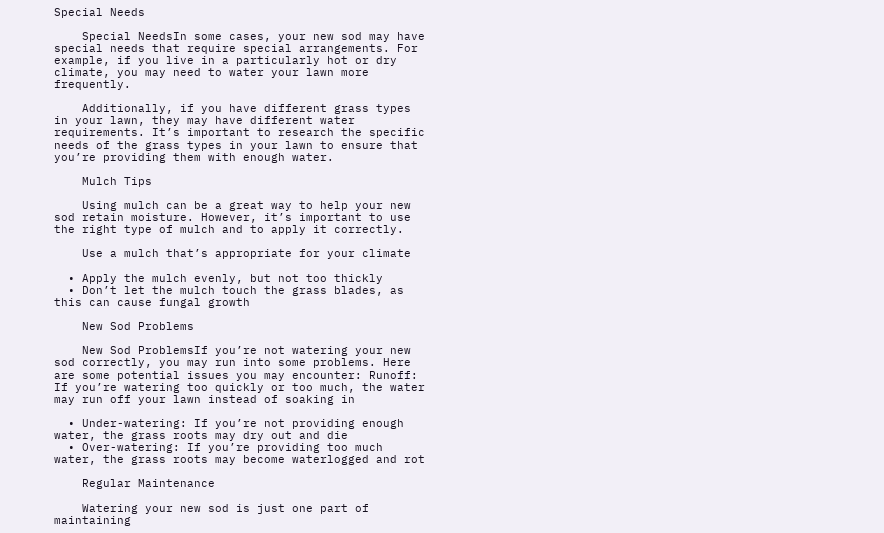Special Needs

    Special NeedsIn some cases, your new sod may have special needs that require special arrangements. For example, if you live in a particularly hot or dry climate, you may need to water your lawn more frequently.

    Additionally, if you have different grass types in your lawn, they may have different water requirements. It’s important to research the specific needs of the grass types in your lawn to ensure that you’re providing them with enough water.

    Mulch Tips

    Using mulch can be a great way to help your new sod retain moisture. However, it’s important to use the right type of mulch and to apply it correctly.

    Use a mulch that’s appropriate for your climate

  • Apply the mulch evenly, but not too thickly
  • Don’t let the mulch touch the grass blades, as this can cause fungal growth

    New Sod Problems

    New Sod ProblemsIf you’re not watering your new sod correctly, you may run into some problems. Here are some potential issues you may encounter: Runoff: If you’re watering too quickly or too much, the water may run off your lawn instead of soaking in

  • Under-watering: If you’re not providing enough water, the grass roots may dry out and die
  • Over-watering: If you’re providing too much water, the grass roots may become waterlogged and rot

    Regular Maintenance

    Watering your new sod is just one part of maintaining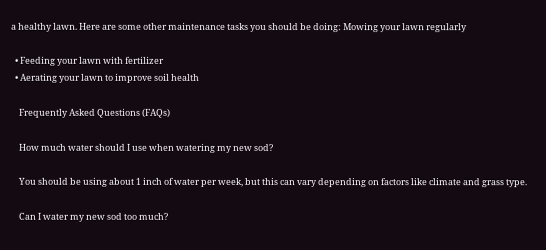a healthy lawn. Here are some other maintenance tasks you should be doing: Mowing your lawn regularly

  • Feeding your lawn with fertilizer
  • Aerating your lawn to improve soil health

    Frequently Asked Questions (FAQs)

    How much water should I use when watering my new sod?

    You should be using about 1 inch of water per week, but this can vary depending on factors like climate and grass type.

    Can I water my new sod too much?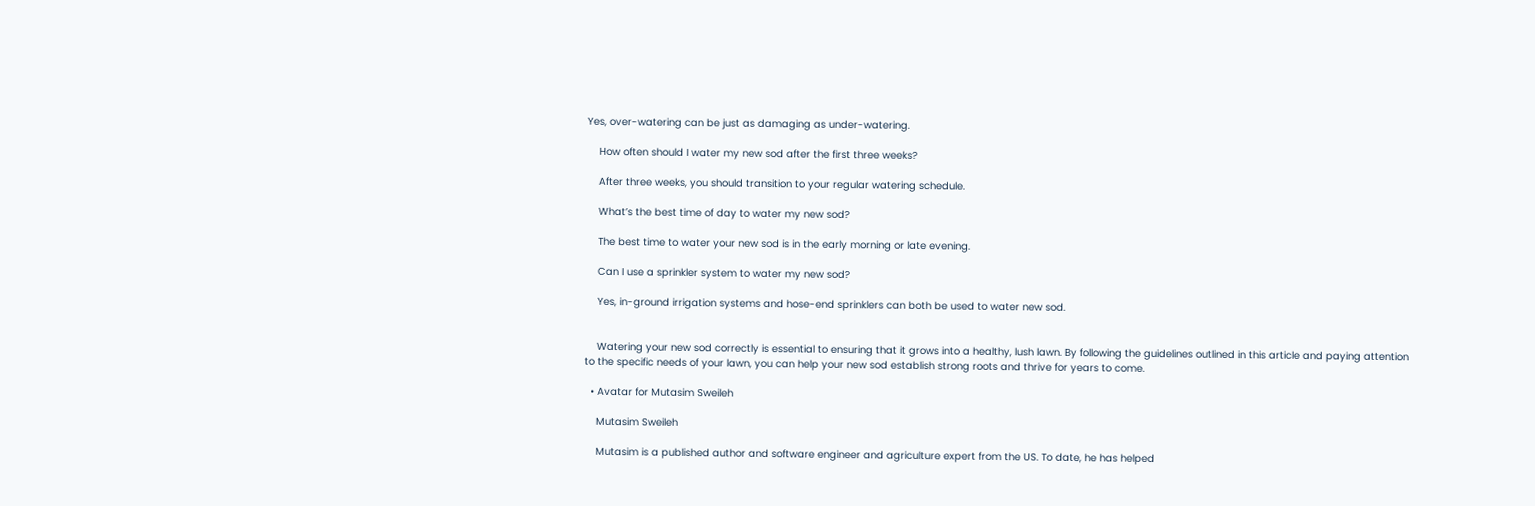Yes, over-watering can be just as damaging as under-watering.

    How often should I water my new sod after the first three weeks?

    After three weeks, you should transition to your regular watering schedule.

    What’s the best time of day to water my new sod?

    The best time to water your new sod is in the early morning or late evening.

    Can I use a sprinkler system to water my new sod?

    Yes, in-ground irrigation systems and hose-end sprinklers can both be used to water new sod.


    Watering your new sod correctly is essential to ensuring that it grows into a healthy, lush lawn. By following the guidelines outlined in this article and paying attention to the specific needs of your lawn, you can help your new sod establish strong roots and thrive for years to come.

  • Avatar for Mutasim Sweileh

    Mutasim Sweileh

    Mutasim is a published author and software engineer and agriculture expert from the US. To date, he has helped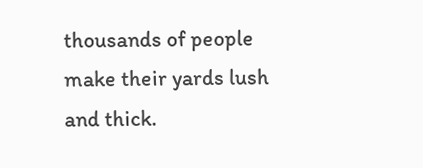thousands of people make their yards lush and thick.